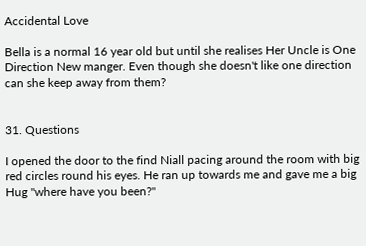Accidental Love

Bella is a normal 16 year old but until she realises Her Uncle is One Direction New manger. Even though she doesn't like one direction can she keep away from them?


31. Questions

I opened the door to the find Niall pacing around the room with big red circles round his eyes. He ran up towards me and gave me a big Hug "where have you been?"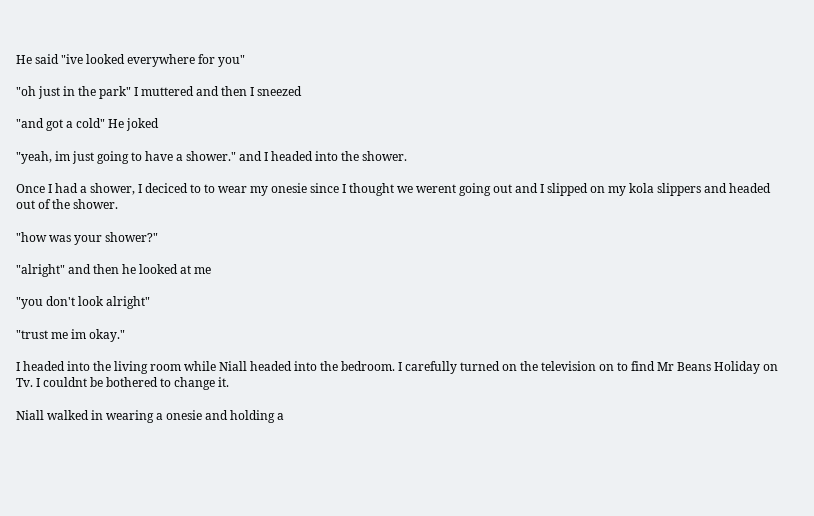He said "ive looked everywhere for you"

"oh just in the park" I muttered and then I sneezed

"and got a cold" He joked

"yeah, im just going to have a shower." and I headed into the shower.

Once I had a shower, I deciced to to wear my onesie since I thought we werent going out and I slipped on my kola slippers and headed out of the shower.

"how was your shower?"

"alright" and then he looked at me

"you don't look alright"

"trust me im okay."

I headed into the living room while Niall headed into the bedroom. I carefully turned on the television on to find Mr Beans Holiday on Tv. I couldnt be bothered to change it.

Niall walked in wearing a onesie and holding a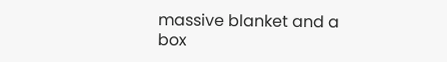massive blanket and a box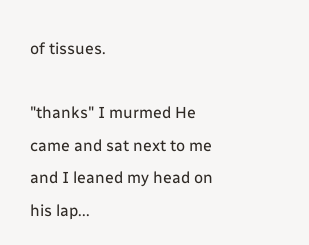of tissues.

"thanks" I murmed He came and sat next to me and I leaned my head on his lap...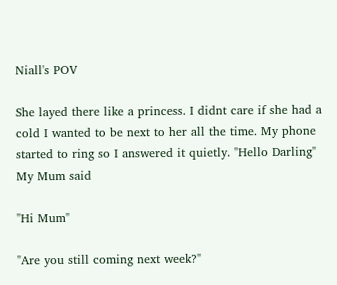Niall's POV

She layed there like a princess. I didnt care if she had a cold I wanted to be next to her all the time. My phone started to ring so I answered it quietly. "Hello Darling" My Mum said

"Hi Mum"

"Are you still coming next week?"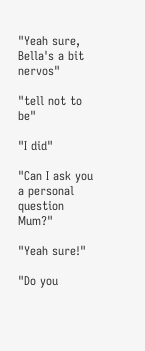"Yeah sure, Bella's a bit nervos"

"tell not to be"

"I did"

"Can I ask you a personal question Mum?"

"Yeah sure!"

"Do you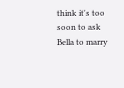think it's too soon to ask Bella to marry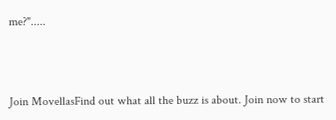me?".....



Join MovellasFind out what all the buzz is about. Join now to start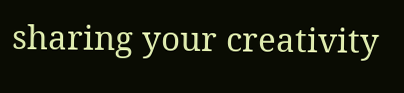sharing your creativity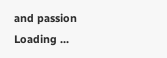and passion
Loading ...